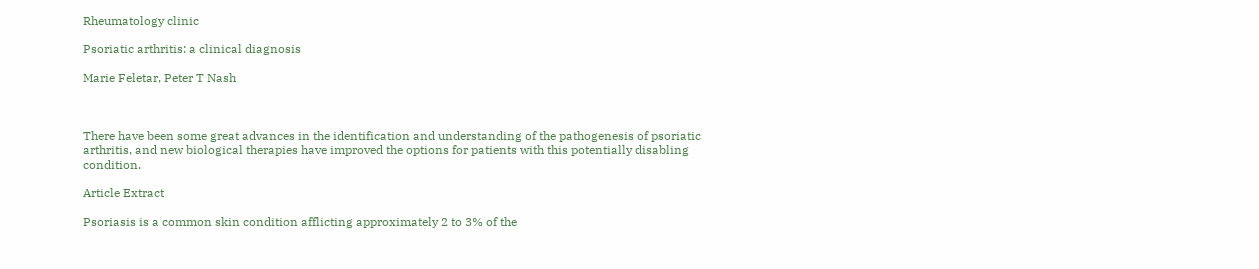Rheumatology clinic

Psoriatic arthritis: a clinical diagnosis

Marie Feletar, Peter T Nash



There have been some great advances in the identification and understanding of the pathogenesis of psoriatic arthritis, and new biological therapies have improved the options for patients with this potentially disabling condition.

Article Extract

Psoriasis is a common skin condition afflicting approximately 2 to 3% of the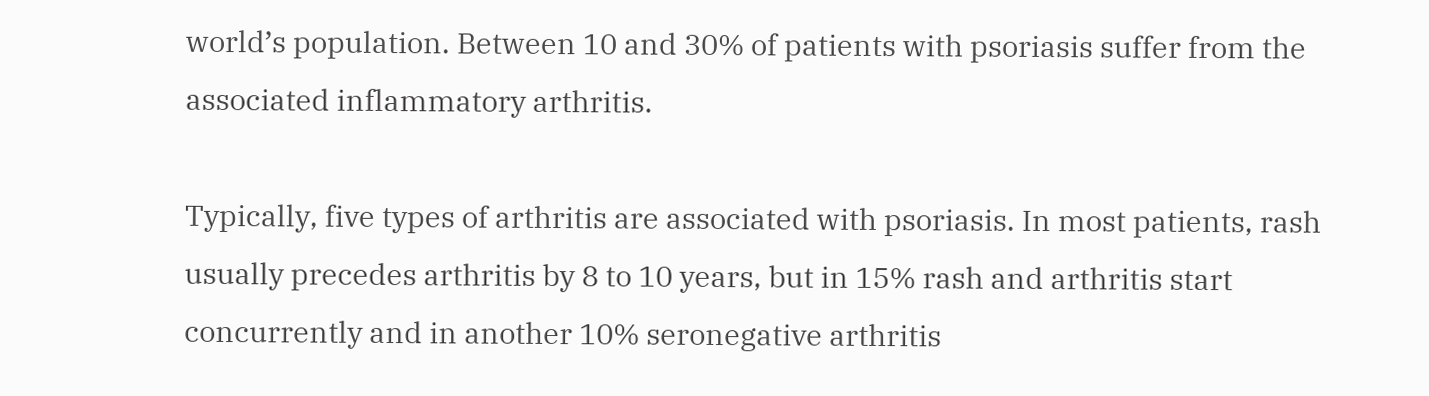world’s population. Between 10 and 30% of patients with psoriasis suffer from the associated inflammatory arthritis.

Typically, five types of arthritis are associated with psoriasis. In most patients, rash usually precedes arthritis by 8 to 10 years, but in 15% rash and arthritis start concurrently and in another 10% seronegative arthritis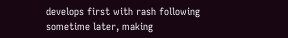develops first with rash following sometime later, making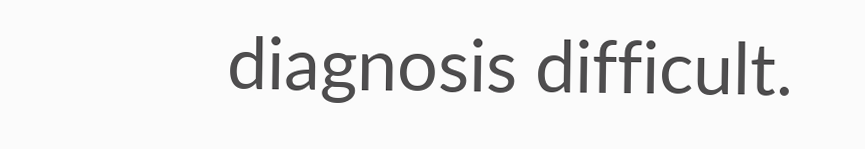diagnosis difficult.